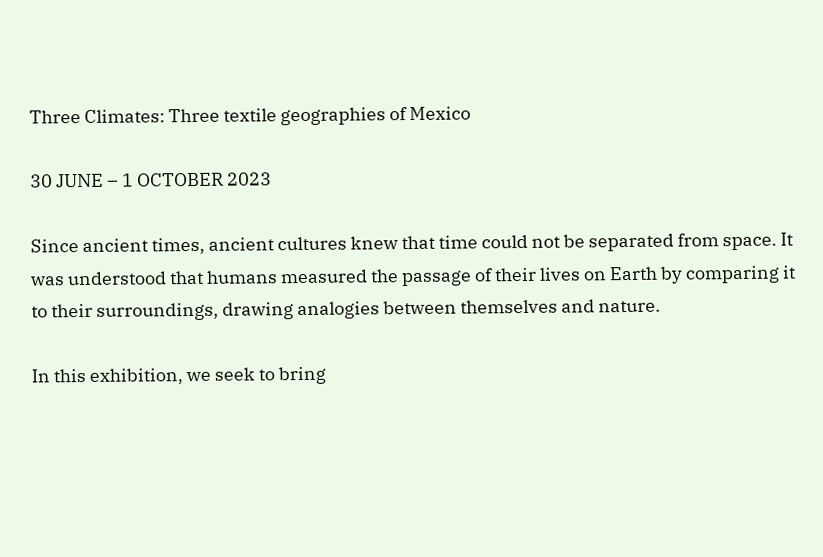Three Climates: Three textile geographies of Mexico

30 JUNE – 1 OCTOBER 2023

Since ancient times, ancient cultures knew that time could not be separated from space. It was understood that humans measured the passage of their lives on Earth by comparing it to their surroundings, drawing analogies between themselves and nature.

In this exhibition, we seek to bring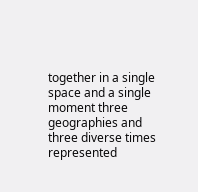together in a single space and a single moment three geographies and three diverse times represented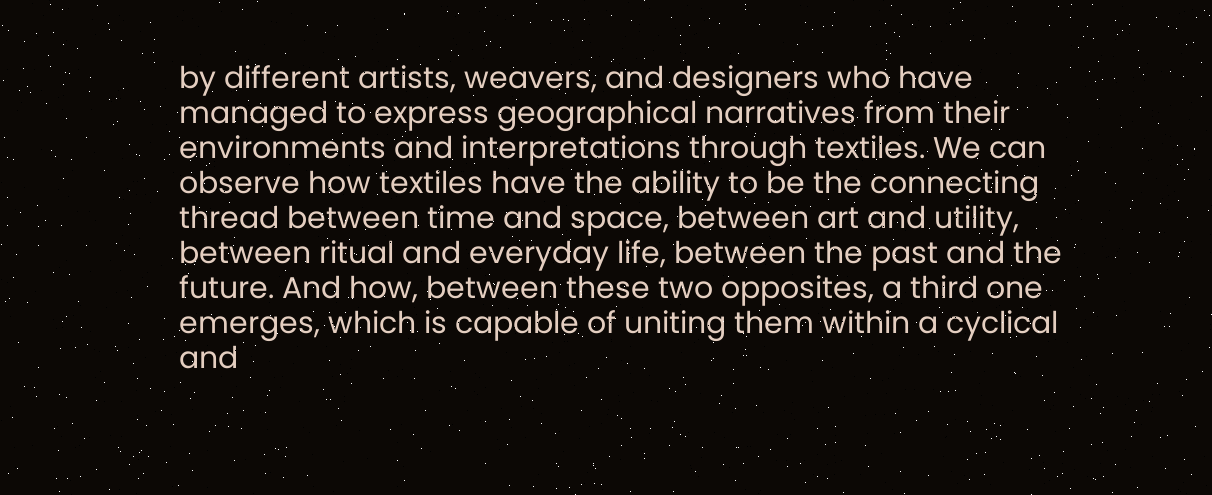by different artists, weavers, and designers who have managed to express geographical narratives from their environments and interpretations through textiles. We can observe how textiles have the ability to be the connecting thread between time and space, between art and utility, between ritual and everyday life, between the past and the future. And how, between these two opposites, a third one emerges, which is capable of uniting them within a cyclical and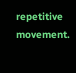repetitive movement.